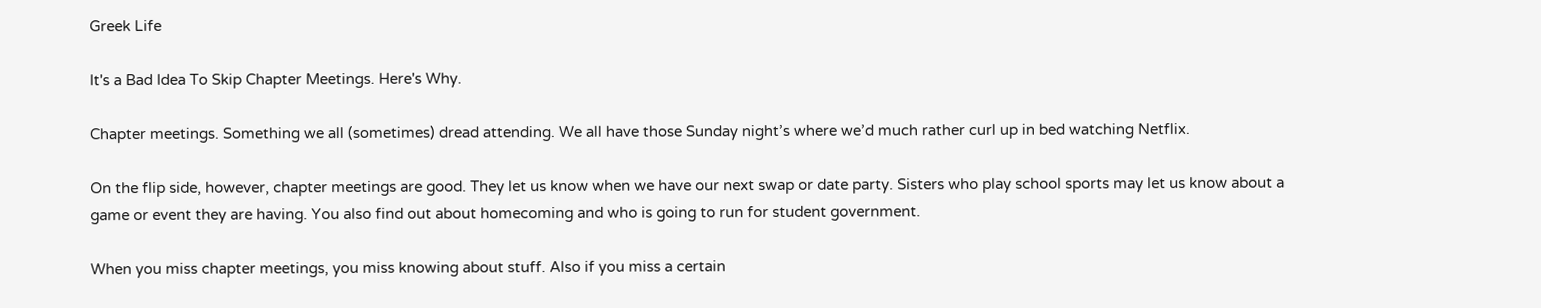Greek Life

It's a Bad Idea To Skip Chapter Meetings. Here's Why.

Chapter meetings. Something we all (sometimes) dread attending. We all have those Sunday night’s where we’d much rather curl up in bed watching Netflix.

On the flip side, however, chapter meetings are good. They let us know when we have our next swap or date party. Sisters who play school sports may let us know about a game or event they are having. You also find out about homecoming and who is going to run for student government.

When you miss chapter meetings, you miss knowing about stuff. Also if you miss a certain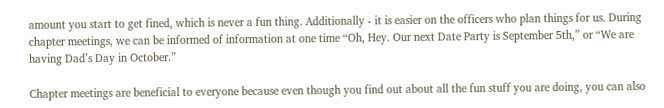amount you start to get fined, which is never a fun thing. Additionally - it is easier on the officers who plan things for us. During chapter meetings, we can be informed of information at one time “Oh, Hey. Our next Date Party is September 5th,” or “We are having Dad’s Day in October.”

Chapter meetings are beneficial to everyone because even though you find out about all the fun stuff you are doing, you can also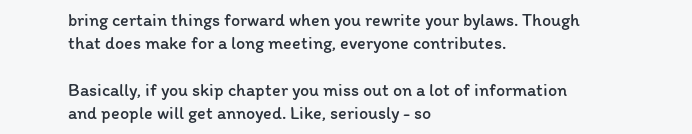bring certain things forward when you rewrite your bylaws. Though that does make for a long meeting, everyone contributes.

Basically, if you skip chapter you miss out on a lot of information and people will get annoyed. Like, seriously - so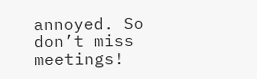annoyed. So don’t miss meetings!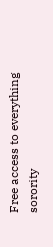Free access to everything sorority